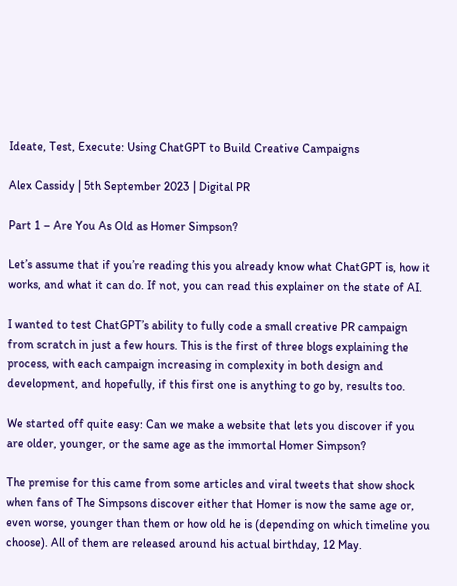Ideate, Test, Execute: Using ChatGPT to Build Creative Campaigns

Alex Cassidy | 5th September 2023 | Digital PR

Part 1 – Are You As Old as Homer Simpson?

Let’s assume that if you’re reading this you already know what ChatGPT is, how it works, and what it can do. If not, you can read this explainer on the state of AI.

I wanted to test ChatGPT’s ability to fully code a small creative PR campaign from scratch in just a few hours. This is the first of three blogs explaining the process, with each campaign increasing in complexity in both design and development, and hopefully, if this first one is anything to go by, results too.

We started off quite easy: Can we make a website that lets you discover if you are older, younger, or the same age as the immortal Homer Simpson?

The premise for this came from some articles and viral tweets that show shock when fans of The Simpsons discover either that Homer is now the same age or, even worse, younger than them or how old he is (depending on which timeline you choose). All of them are released around his actual birthday, 12 May.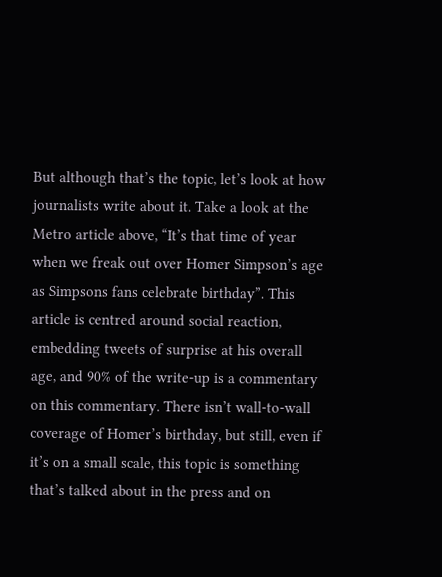But although that’s the topic, let’s look at how journalists write about it. Take a look at the Metro article above, “It’s that time of year when we freak out over Homer Simpson’s age as Simpsons fans celebrate birthday”. This article is centred around social reaction, embedding tweets of surprise at his overall age, and 90% of the write-up is a commentary on this commentary. There isn’t wall-to-wall coverage of Homer’s birthday, but still, even if it’s on a small scale, this topic is something that’s talked about in the press and on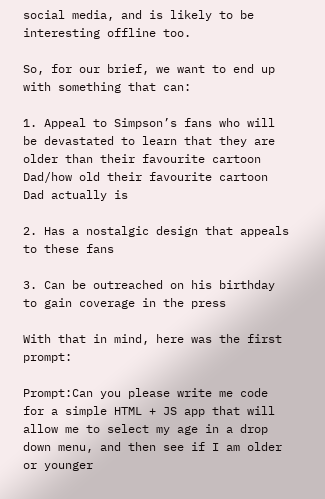social media, and is likely to be interesting offline too.

So, for our brief, we want to end up with something that can:

1. Appeal to Simpson’s fans who will be devastated to learn that they are older than their favourite cartoon Dad/how old their favourite cartoon Dad actually is

2. Has a nostalgic design that appeals to these fans

3. Can be outreached on his birthday to gain coverage in the press

With that in mind, here was the first prompt:

Prompt:Can you please write me code for a simple HTML + JS app that will allow me to select my age in a drop down menu, and then see if I am older or younger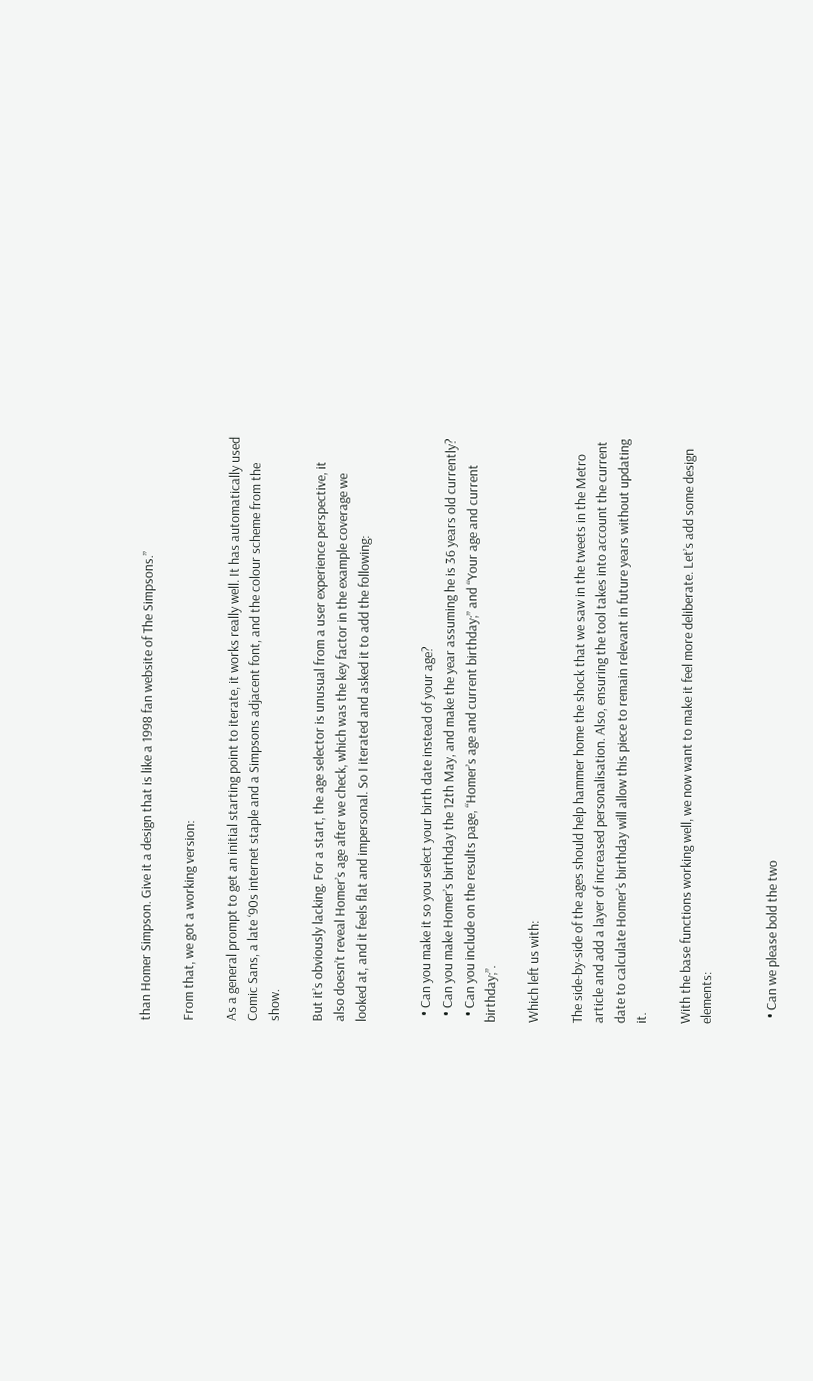than Homer Simpson. Give it a design that is like a 1998 fan website of The Simpsons.”

From that, we got a working version:

As a general prompt to get an initial starting point to iterate, it works really well. It has automatically used Comic Sans, a late ‘90s internet staple and a Simpsons adjacent font, and the colour scheme from the show.

But it’s obviously lacking. For a start, the age selector is unusual from a user experience perspective, it also doesn’t reveal Homer’s age after we check, which was the key factor in the example coverage we looked at, and it feels flat and impersonal. So I iterated and asked it to add the following:


  • Can you make it so you select your birth date instead of your age?
  • Can you make Homer’s birthday the 12th May, and make the year assuming he is 36 years old currently?
  • Can you include on the results page, “Homer’s age and current birthday;” and “Your age and current birthday;”.

Which left us with:

The side-by-side of the ages should help hammer home the shock that we saw in the tweets in the Metro article and add a layer of increased personalisation. Also, ensuring the tool takes into account the current date to calculate Homer’s birthday will allow this piece to remain relevant in future years without updating it.

With the base functions working well, we now want to make it feel more deliberate. Let’s add some design elements:


  • Can we please bold the two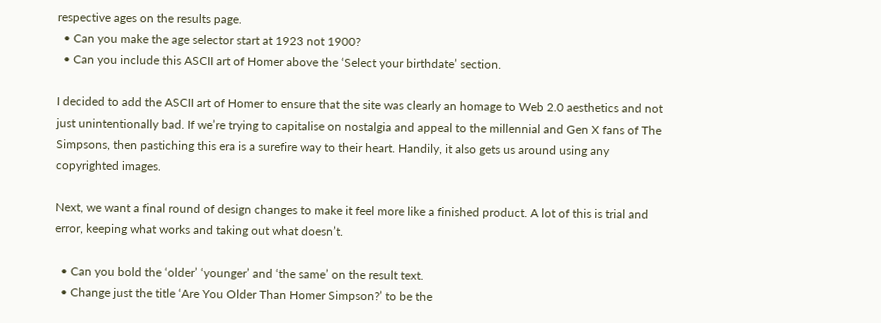respective ages on the results page.
  • Can you make the age selector start at 1923 not 1900?
  • Can you include this ASCII art of Homer above the ‘Select your birthdate’ section.

I decided to add the ASCII art of Homer to ensure that the site was clearly an homage to Web 2.0 aesthetics and not just unintentionally bad. If we’re trying to capitalise on nostalgia and appeal to the millennial and Gen X fans of The Simpsons, then pastiching this era is a surefire way to their heart. Handily, it also gets us around using any copyrighted images.

Next, we want a final round of design changes to make it feel more like a finished product. A lot of this is trial and error, keeping what works and taking out what doesn’t.

  • Can you bold the ‘older’ ‘younger’ and ‘the same’ on the result text.
  • Change just the title ‘Are You Older Than Homer Simpson?’ to be the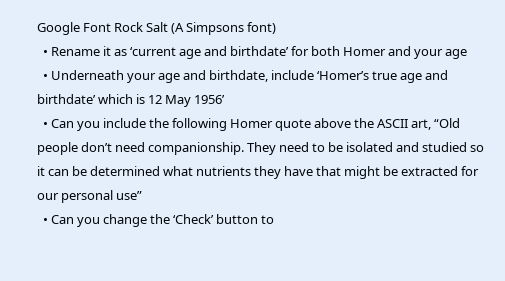Google Font Rock Salt (A Simpsons font)
  • Rename it as ‘current age and birthdate’ for both Homer and your age
  • Underneath your age and birthdate, include ‘Homer’s true age and birthdate’ which is 12 May 1956’
  • Can you include the following Homer quote above the ASCII art, “Old people don’t need companionship. They need to be isolated and studied so it can be determined what nutrients they have that might be extracted for our personal use”
  • Can you change the ‘Check’ button to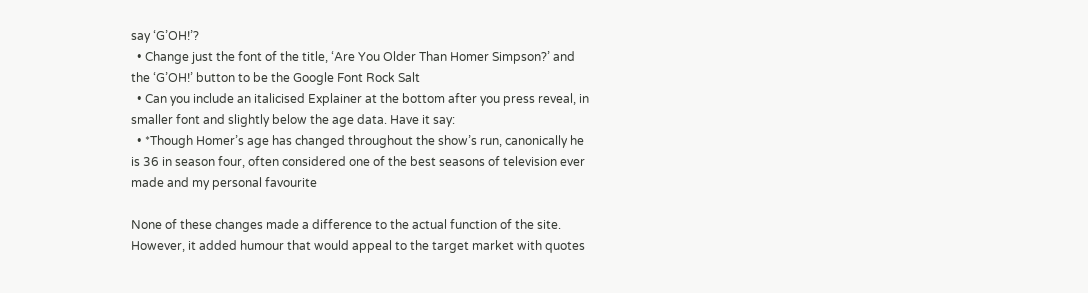say ‘G’OH!’?
  • Change just the font of the title, ‘Are You Older Than Homer Simpson?’ and the ‘G’OH!’ button to be the Google Font Rock Salt
  • Can you include an italicised Explainer at the bottom after you press reveal, in smaller font and slightly below the age data. Have it say:
  • *Though Homer’s age has changed throughout the show’s run, canonically he is 36 in season four, often considered one of the best seasons of television ever made and my personal favourite

None of these changes made a difference to the actual function of the site. However, it added humour that would appeal to the target market with quotes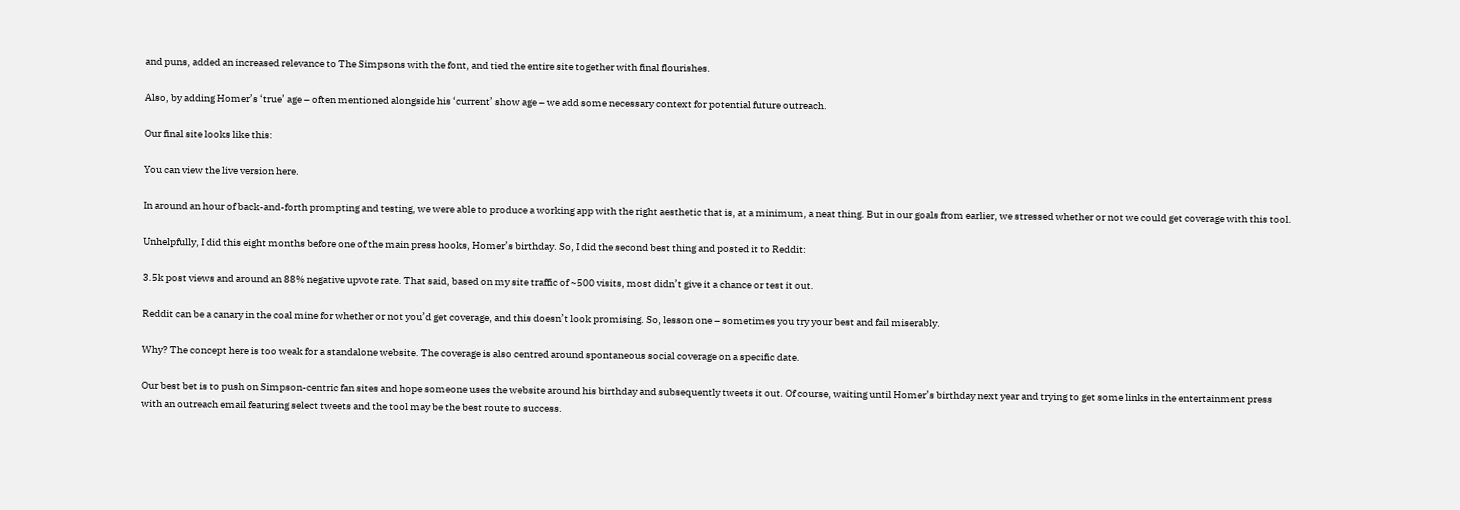and puns, added an increased relevance to The Simpsons with the font, and tied the entire site together with final flourishes.

Also, by adding Homer’s ‘true’ age – often mentioned alongside his ‘current’ show age – we add some necessary context for potential future outreach.

Our final site looks like this:

You can view the live version here.

In around an hour of back-and-forth prompting and testing, we were able to produce a working app with the right aesthetic that is, at a minimum, a neat thing. But in our goals from earlier, we stressed whether or not we could get coverage with this tool.

Unhelpfully, I did this eight months before one of the main press hooks, Homer’s birthday. So, I did the second best thing and posted it to Reddit:

3.5k post views and around an 88% negative upvote rate. That said, based on my site traffic of ~500 visits, most didn’t give it a chance or test it out.

Reddit can be a canary in the coal mine for whether or not you’d get coverage, and this doesn’t look promising. So, lesson one – sometimes you try your best and fail miserably.

Why? The concept here is too weak for a standalone website. The coverage is also centred around spontaneous social coverage on a specific date.

Our best bet is to push on Simpson-centric fan sites and hope someone uses the website around his birthday and subsequently tweets it out. Of course, waiting until Homer’s birthday next year and trying to get some links in the entertainment press with an outreach email featuring select tweets and the tool may be the best route to success.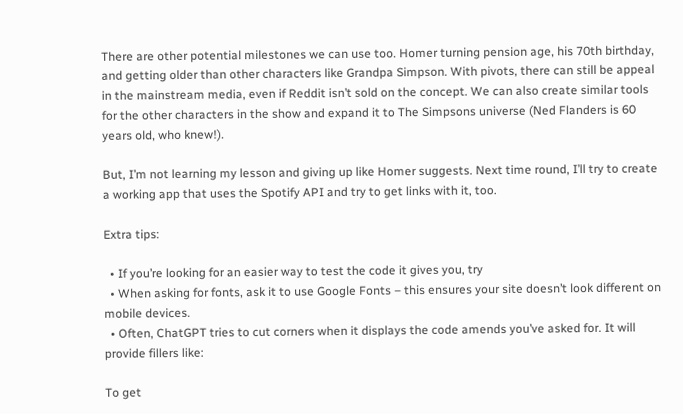There are other potential milestones we can use too. Homer turning pension age, his 70th birthday, and getting older than other characters like Grandpa Simpson. With pivots, there can still be appeal in the mainstream media, even if Reddit isn’t sold on the concept. We can also create similar tools for the other characters in the show and expand it to The Simpsons universe (Ned Flanders is 60 years old, who knew!).

But, I’m not learning my lesson and giving up like Homer suggests. Next time round, I’ll try to create a working app that uses the Spotify API and try to get links with it, too.

Extra tips:

  • If you’re looking for an easier way to test the code it gives you, try
  • When asking for fonts, ask it to use Google Fonts – this ensures your site doesn’t look different on mobile devices.
  • Often, ChatGPT tries to cut corners when it displays the code amends you’ve asked for. It will provide fillers like:

To get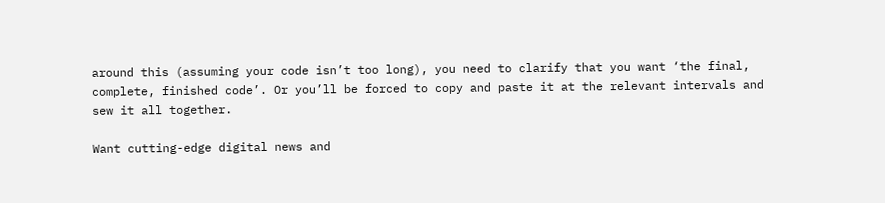around this (assuming your code isn’t too long), you need to clarify that you want ‘the final, complete, finished code’. Or you’ll be forced to copy and paste it at the relevant intervals and sew it all together.

Want cutting-edge digital news and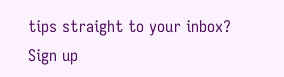tips straight to your inbox? Sign up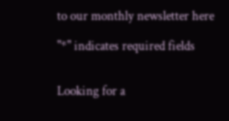to our monthly newsletter here

"*" indicates required fields


Looking for a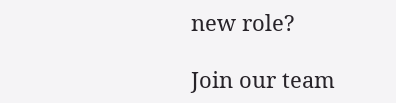new role?

Join our team